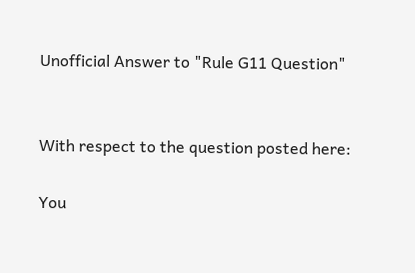Unofficial Answer to "Rule G11 Question"


With respect to the question posted here:

You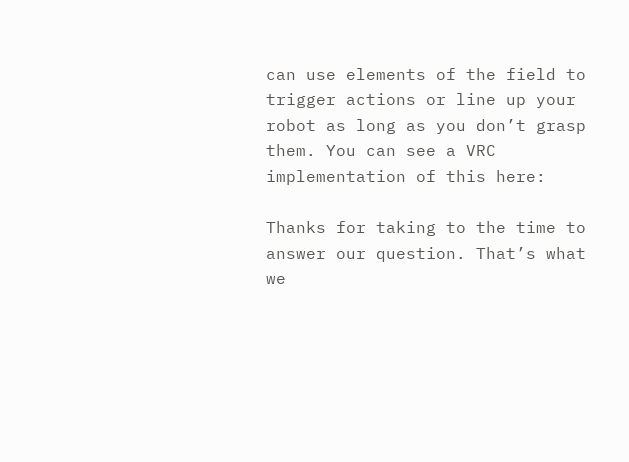can use elements of the field to trigger actions or line up your robot as long as you don’t grasp them. You can see a VRC implementation of this here:

Thanks for taking to the time to answer our question. That’s what we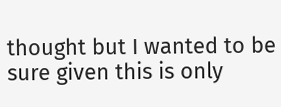thought but I wanted to be sure given this is only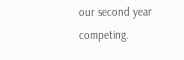our second year competing.